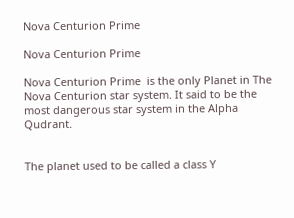Nova Centurion Prime

Nova Centurion Prime

Nova Centurion Prime  is the only Planet in The Nova Centurion star system. It said to be the most dangerous star system in the Alpha Qudrant.


The planet used to be called a class Y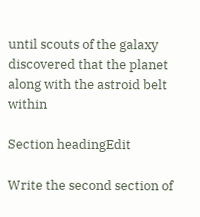until scouts of the galaxy discovered that the planet along with the astroid belt within

Section headingEdit

Write the second section of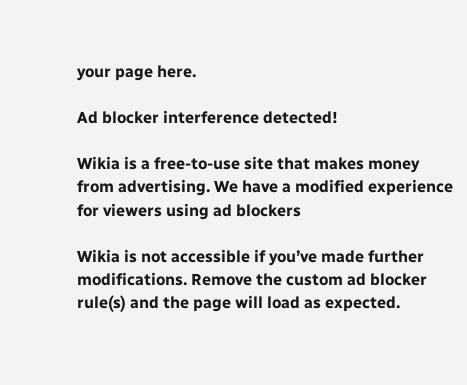your page here.

Ad blocker interference detected!

Wikia is a free-to-use site that makes money from advertising. We have a modified experience for viewers using ad blockers

Wikia is not accessible if you’ve made further modifications. Remove the custom ad blocker rule(s) and the page will load as expected.